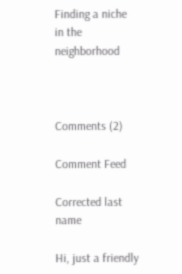Finding a niche in the neighborhood



Comments (2)

Comment Feed

Corrected last name

Hi, just a friendly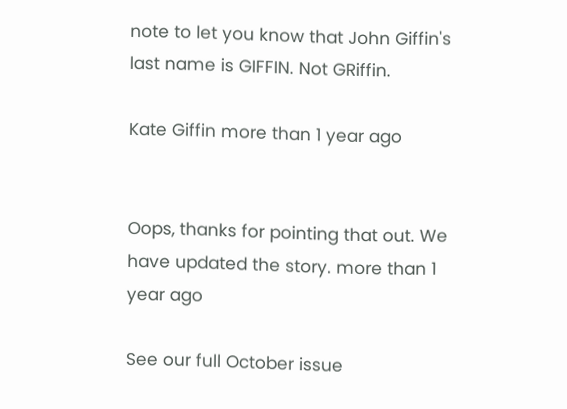note to let you know that John Giffin's last name is GIFFIN. Not GRiffin.

Kate Giffin more than 1 year ago


Oops, thanks for pointing that out. We have updated the story. more than 1 year ago

See our full October issue